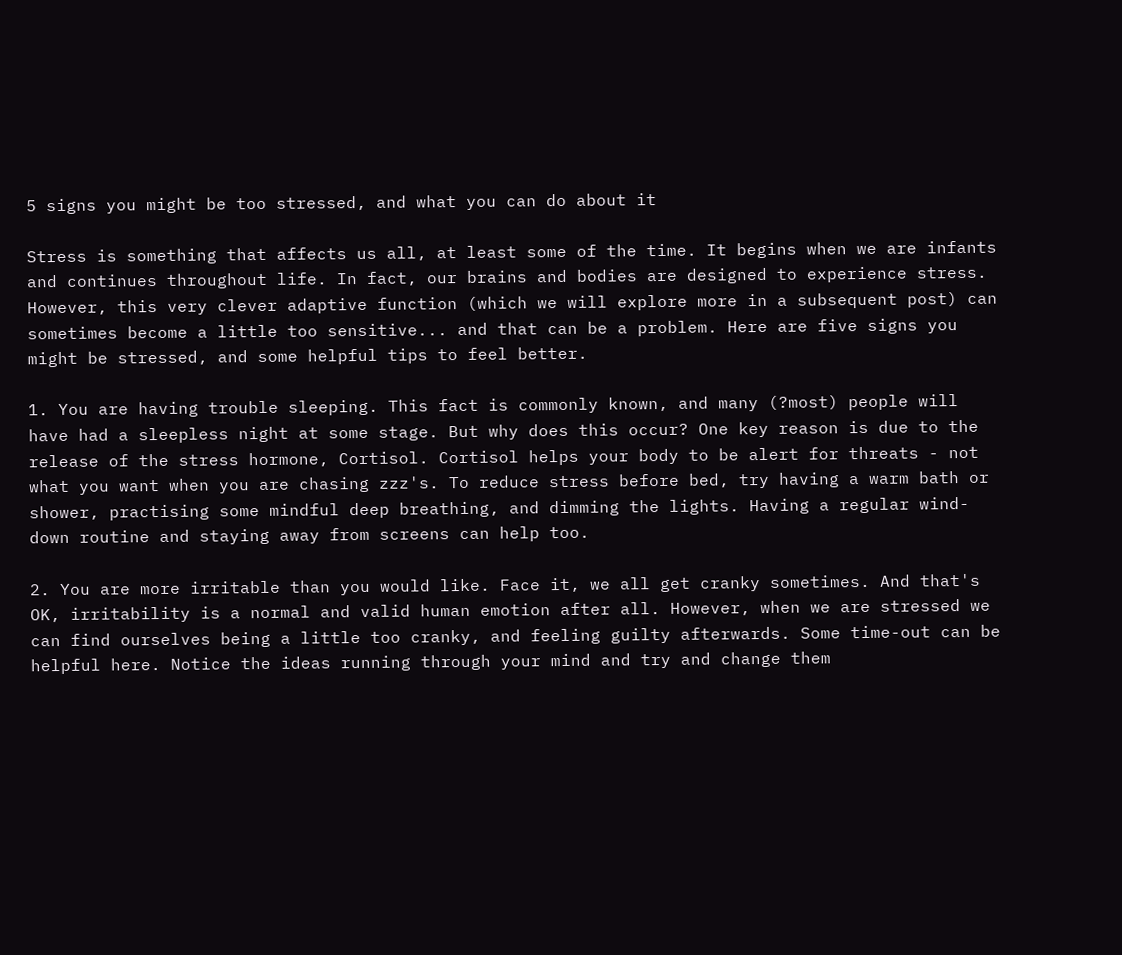5 signs you might be too stressed, and what you can do about it

Stress is something that affects us all, at least some of the time. It begins when we are infants and continues throughout life. In fact, our brains and bodies are designed to experience stress. However, this very clever adaptive function (which we will explore more in a subsequent post) can sometimes become a little too sensitive... and that can be a problem. Here are five signs you might be stressed, and some helpful tips to feel better.

1. You are having trouble sleeping. This fact is commonly known, and many (?most) people will have had a sleepless night at some stage. But why does this occur? One key reason is due to the release of the stress hormone, Cortisol. Cortisol helps your body to be alert for threats - not what you want when you are chasing zzz's. To reduce stress before bed, try having a warm bath or shower, practising some mindful deep breathing, and dimming the lights. Having a regular wind-down routine and staying away from screens can help too.

2. You are more irritable than you would like. Face it, we all get cranky sometimes. And that's OK, irritability is a normal and valid human emotion after all. However, when we are stressed we can find ourselves being a little too cranky, and feeling guilty afterwards. Some time-out can be helpful here. Notice the ideas running through your mind and try and change them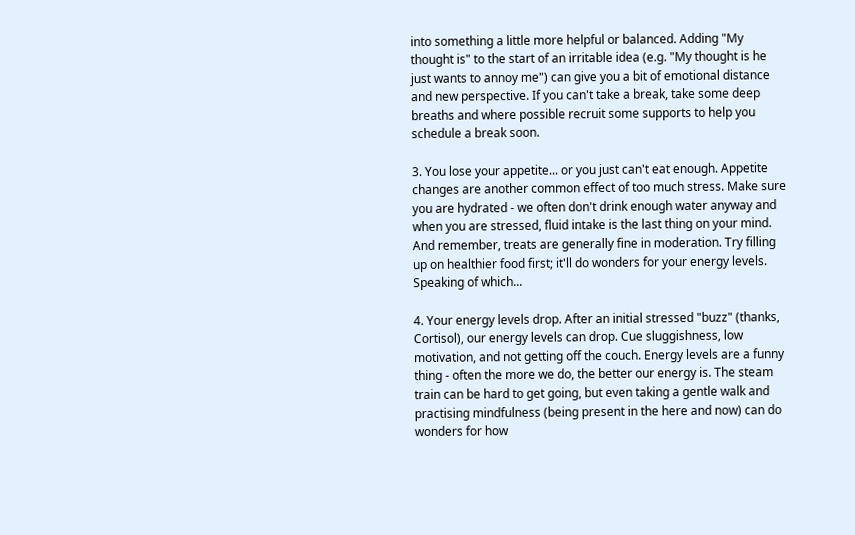into something a little more helpful or balanced. Adding "My thought is" to the start of an irritable idea (e.g. "My thought is he just wants to annoy me") can give you a bit of emotional distance and new perspective. If you can't take a break, take some deep breaths and where possible recruit some supports to help you schedule a break soon.

3. You lose your appetite... or you just can't eat enough. Appetite changes are another common effect of too much stress. Make sure you are hydrated - we often don't drink enough water anyway and when you are stressed, fluid intake is the last thing on your mind. And remember, treats are generally fine in moderation. Try filling up on healthier food first; it'll do wonders for your energy levels. Speaking of which...

4. Your energy levels drop. After an initial stressed "buzz" (thanks, Cortisol), our energy levels can drop. Cue sluggishness, low motivation, and not getting off the couch. Energy levels are a funny thing - often the more we do, the better our energy is. The steam train can be hard to get going, but even taking a gentle walk and practising mindfulness (being present in the here and now) can do wonders for how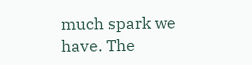much spark we have. The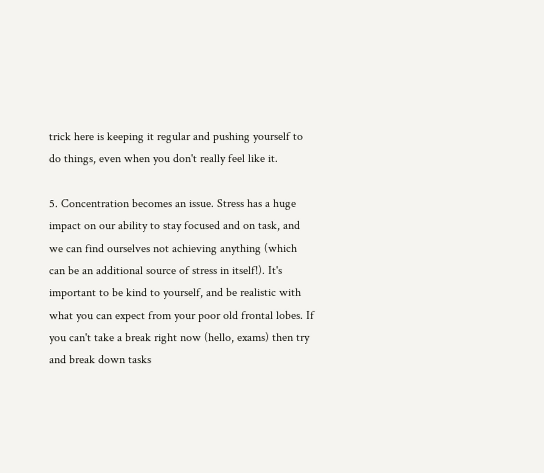trick here is keeping it regular and pushing yourself to do things, even when you don't really feel like it.

5. Concentration becomes an issue. Stress has a huge impact on our ability to stay focused and on task, and we can find ourselves not achieving anything (which can be an additional source of stress in itself!). It's important to be kind to yourself, and be realistic with what you can expect from your poor old frontal lobes. If you can't take a break right now (hello, exams) then try and break down tasks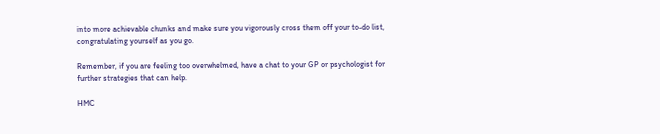into more achievable chunks and make sure you vigorously cross them off your to-do list, congratulating yourself as you go.

Remember, if you are feeling too overwhelmed, have a chat to your GP or psychologist for further strategies that can help.

HMC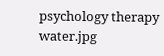psychology therapy water.jpg